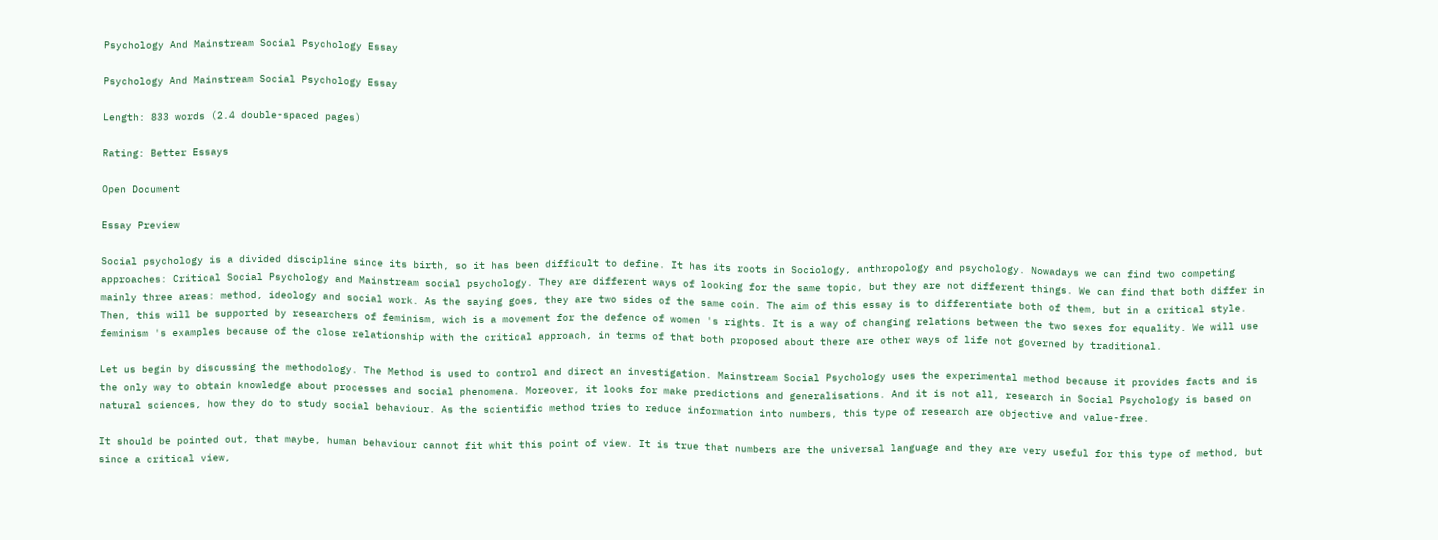Psychology And Mainstream Social Psychology Essay

Psychology And Mainstream Social Psychology Essay

Length: 833 words (2.4 double-spaced pages)

Rating: Better Essays

Open Document

Essay Preview

Social psychology is a divided discipline since its birth, so it has been difficult to define. It has its roots in Sociology, anthropology and psychology. Nowadays we can find two competing approaches: Critical Social Psychology and Mainstream social psychology. They are different ways of looking for the same topic, but they are not different things. We can find that both differ in mainly three areas: method, ideology and social work. As the saying goes, they are two sides of the same coin. The aim of this essay is to differentiate both of them, but in a critical style. Then, this will be supported by researchers of feminism, wich is a movement for the defence of women 's rights. It is a way of changing relations between the two sexes for equality. We will use feminism 's examples because of the close relationship with the critical approach, in terms of that both proposed about there are other ways of life not governed by traditional.

Let us begin by discussing the methodology. The Method is used to control and direct an investigation. Mainstream Social Psychology uses the experimental method because it provides facts and is the only way to obtain knowledge about processes and social phenomena. Moreover, it looks for make predictions and generalisations. And it is not all, research in Social Psychology is based on natural sciences, how they do to study social behaviour. As the scientific method tries to reduce information into numbers, this type of research are objective and value-free.

It should be pointed out, that maybe, human behaviour cannot fit whit this point of view. It is true that numbers are the universal language and they are very useful for this type of method, but since a critical view,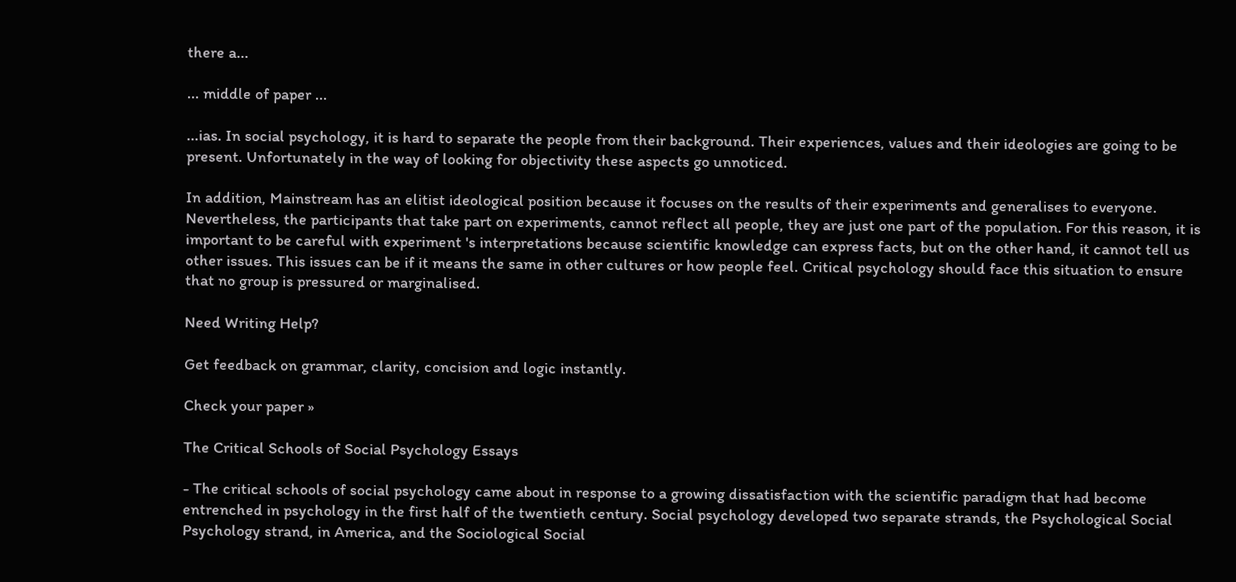there a...

... middle of paper ...

...ias. In social psychology, it is hard to separate the people from their background. Their experiences, values and their ideologies are going to be present. Unfortunately in the way of looking for objectivity these aspects go unnoticed.

In addition, Mainstream has an elitist ideological position because it focuses on the results of their experiments and generalises to everyone. Nevertheless, the participants that take part on experiments, cannot reflect all people, they are just one part of the population. For this reason, it is important to be careful with experiment 's interpretations because scientific knowledge can express facts, but on the other hand, it cannot tell us other issues. This issues can be if it means the same in other cultures or how people feel. Critical psychology should face this situation to ensure that no group is pressured or marginalised.

Need Writing Help?

Get feedback on grammar, clarity, concision and logic instantly.

Check your paper »

The Critical Schools of Social Psychology Essays

- The critical schools of social psychology came about in response to a growing dissatisfaction with the scientific paradigm that had become entrenched in psychology in the first half of the twentieth century. Social psychology developed two separate strands, the Psychological Social Psychology strand, in America, and the Sociological Social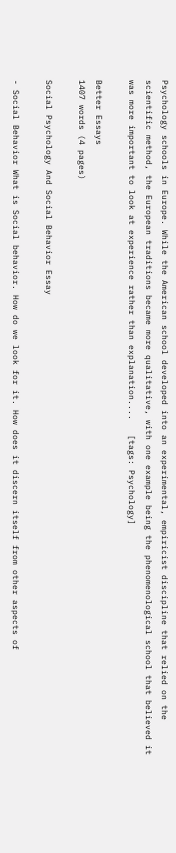Psychology schools in Europe. While the American school developed into an experimental, empiricist discipline that relied on the scientific method, the European traditions became more qualitative, with one example being the phenomenological school that believed it was more important to look at experience rather than explanation....   [tags: Psychology]

Better Essays
1407 words (4 pages)

Social Psychology And Social Behavior Essay

- Social Behavior What is Social behavior. How do we look for it. How does it discern itself from other aspects of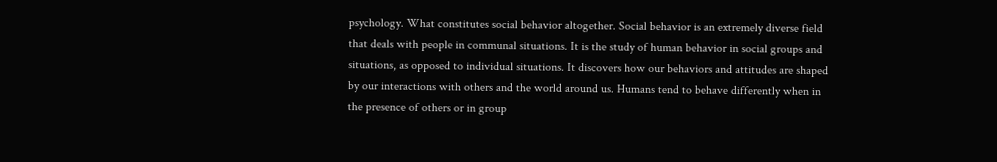psychology. What constitutes social behavior altogether. Social behavior is an extremely diverse field that deals with people in communal situations. It is the study of human behavior in social groups and situations, as opposed to individual situations. It discovers how our behaviors and attitudes are shaped by our interactions with others and the world around us. Humans tend to behave differently when in the presence of others or in group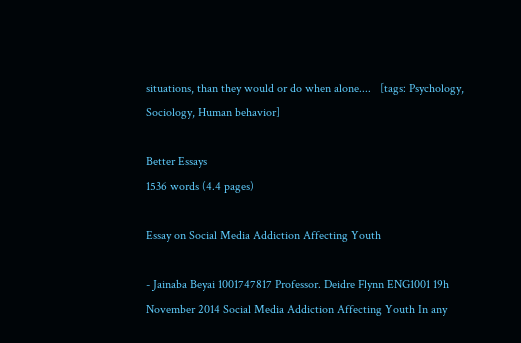situations, than they would or do when alone....   [tags: Psychology, Sociology, Human behavior]

Better Essays
1536 words (4.4 pages)

Essay on Social Media Addiction Affecting Youth

- Jainaba Beyai 1001747817 Professor. Deidre Flynn ENG1001 19h November 2014 Social Media Addiction Affecting Youth In any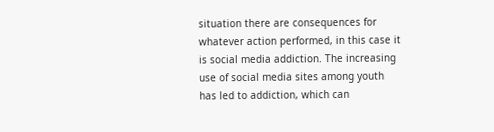situation there are consequences for whatever action performed, in this case it is social media addiction. The increasing use of social media sites among youth has led to addiction, which can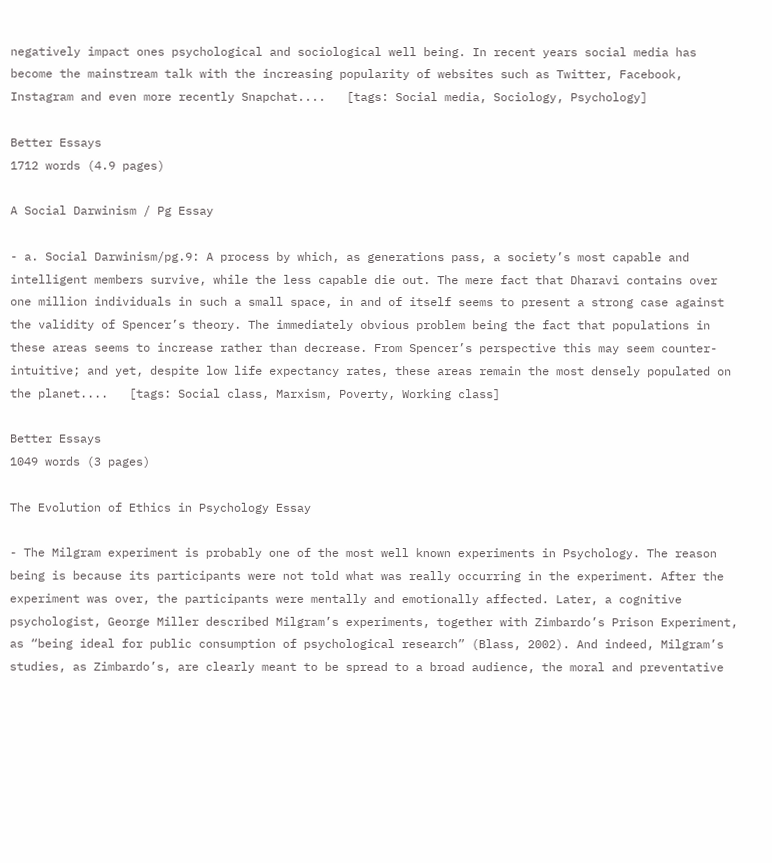negatively impact ones psychological and sociological well being. In recent years social media has become the mainstream talk with the increasing popularity of websites such as Twitter, Facebook, Instagram and even more recently Snapchat....   [tags: Social media, Sociology, Psychology]

Better Essays
1712 words (4.9 pages)

A Social Darwinism / Pg Essay

- a. Social Darwinism/pg.9: A process by which, as generations pass, a society’s most capable and intelligent members survive, while the less capable die out. The mere fact that Dharavi contains over one million individuals in such a small space, in and of itself seems to present a strong case against the validity of Spencer’s theory. The immediately obvious problem being the fact that populations in these areas seems to increase rather than decrease. From Spencer’s perspective this may seem counter-intuitive; and yet, despite low life expectancy rates, these areas remain the most densely populated on the planet....   [tags: Social class, Marxism, Poverty, Working class]

Better Essays
1049 words (3 pages)

The Evolution of Ethics in Psychology Essay

- The Milgram experiment is probably one of the most well known experiments in Psychology. The reason being is because its participants were not told what was really occurring in the experiment. After the experiment was over, the participants were mentally and emotionally affected. Later, a cognitive psychologist, George Miller described Milgram’s experiments, together with Zimbardo’s Prison Experiment, as “being ideal for public consumption of psychological research” (Blass, 2002). And indeed, Milgram’s studies, as Zimbardo’s, are clearly meant to be spread to a broad audience, the moral and preventative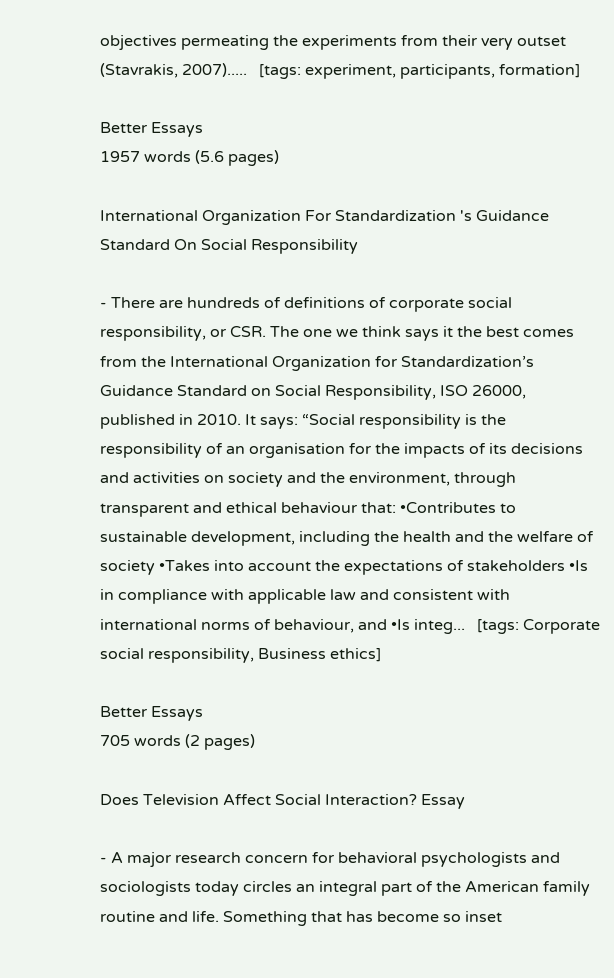objectives permeating the experiments from their very outset (Stavrakis, 2007).....   [tags: experiment, participants, formation]

Better Essays
1957 words (5.6 pages)

International Organization For Standardization 's Guidance Standard On Social Responsibility

- There are hundreds of definitions of corporate social responsibility, or CSR. The one we think says it the best comes from the International Organization for Standardization’s Guidance Standard on Social Responsibility, ISO 26000, published in 2010. It says: “Social responsibility is the responsibility of an organisation for the impacts of its decisions and activities on society and the environment, through transparent and ethical behaviour that: •Contributes to sustainable development, including the health and the welfare of society •Takes into account the expectations of stakeholders •Is in compliance with applicable law and consistent with international norms of behaviour, and •Is integ...   [tags: Corporate social responsibility, Business ethics]

Better Essays
705 words (2 pages)

Does Television Affect Social Interaction? Essay

- A major research concern for behavioral psychologists and sociologists today circles an integral part of the American family routine and life. Something that has become so inset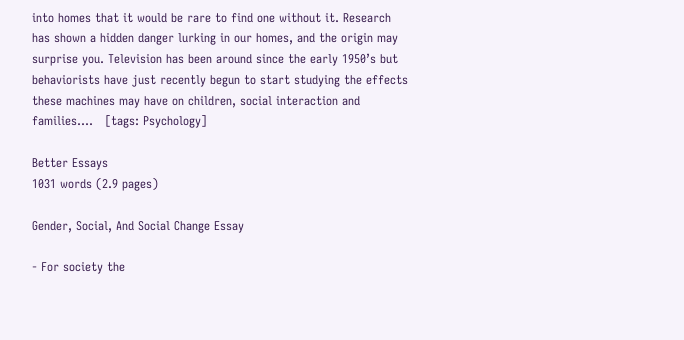into homes that it would be rare to find one without it. Research has shown a hidden danger lurking in our homes, and the origin may surprise you. Television has been around since the early 1950’s but behaviorists have just recently begun to start studying the effects these machines may have on children, social interaction and families....   [tags: Psychology]

Better Essays
1031 words (2.9 pages)

Gender, Social, And Social Change Essay

- For society the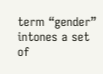term “gender” intones a set of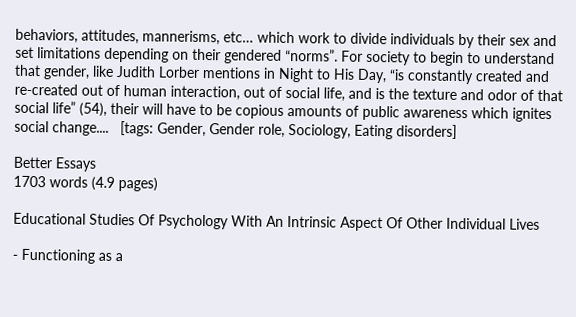behaviors, attitudes, mannerisms, etc… which work to divide individuals by their sex and set limitations depending on their gendered “norms”. For society to begin to understand that gender, like Judith Lorber mentions in Night to His Day, “is constantly created and re-created out of human interaction, out of social life, and is the texture and odor of that social life” (54), their will have to be copious amounts of public awareness which ignites social change....   [tags: Gender, Gender role, Sociology, Eating disorders]

Better Essays
1703 words (4.9 pages)

Educational Studies Of Psychology With An Intrinsic Aspect Of Other Individual Lives

- Functioning as a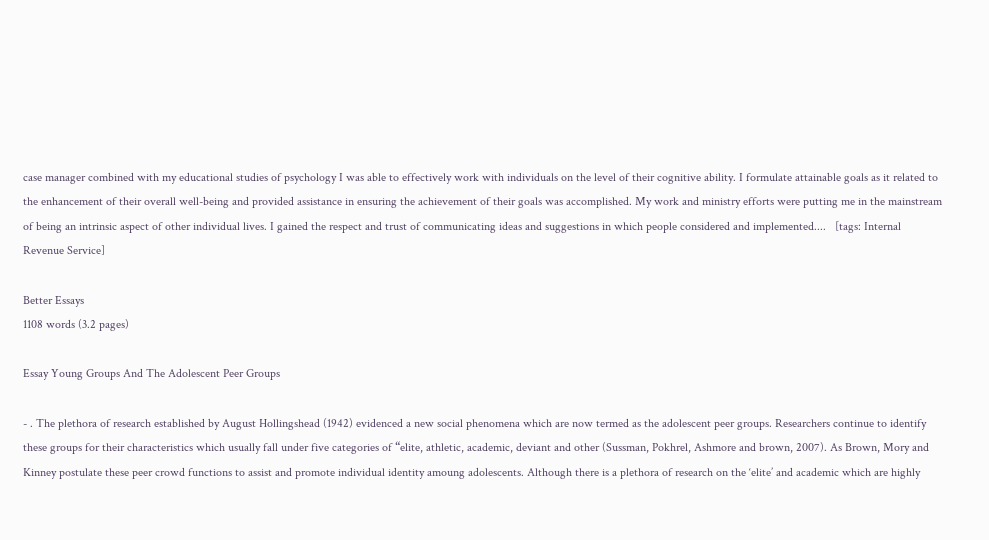case manager combined with my educational studies of psychology I was able to effectively work with individuals on the level of their cognitive ability. I formulate attainable goals as it related to the enhancement of their overall well-being and provided assistance in ensuring the achievement of their goals was accomplished. My work and ministry efforts were putting me in the mainstream of being an intrinsic aspect of other individual lives. I gained the respect and trust of communicating ideas and suggestions in which people considered and implemented....   [tags: Internal Revenue Service]

Better Essays
1108 words (3.2 pages)

Essay Young Groups And The Adolescent Peer Groups

- . The plethora of research established by August Hollingshead (1942) evidenced a new social phenomena which are now termed as the adolescent peer groups. Researchers continue to identify these groups for their characteristics which usually fall under five categories of “elite, athletic, academic, deviant and other (Sussman, Pokhrel, Ashmore and brown, 2007). As Brown, Mory and Kinney postulate these peer crowd functions to assist and promote individual identity amoung adolescents. Although there is a plethora of research on the ‘elite’ and academic which are highly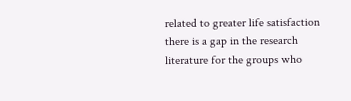related to greater life satisfaction there is a gap in the research literature for the groups who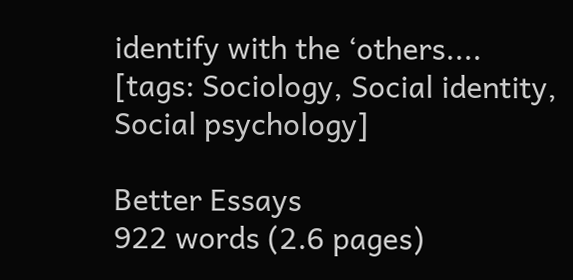identify with the ‘others....   [tags: Sociology, Social identity, Social psychology]

Better Essays
922 words (2.6 pages)